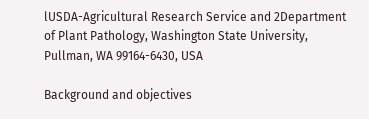lUSDA-Agricultural Research Service and 2Department of Plant Pathology, Washington State University, Pullman, WA 99164-6430, USA

Background and objectives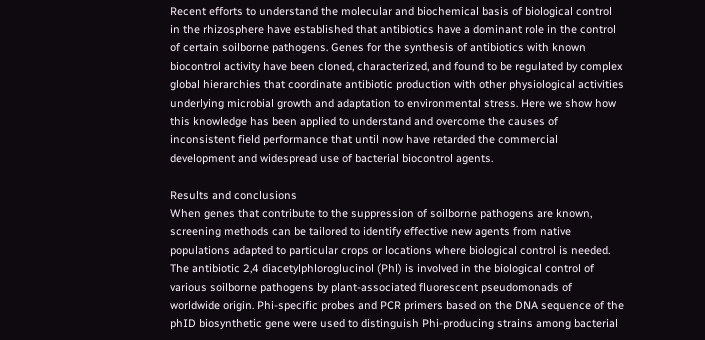Recent efforts to understand the molecular and biochemical basis of biological control in the rhizosphere have established that antibiotics have a dominant role in the control of certain soilborne pathogens. Genes for the synthesis of antibiotics with known biocontrol activity have been cloned, characterized, and found to be regulated by complex global hierarchies that coordinate antibiotic production with other physiological activities underlying microbial growth and adaptation to environmental stress. Here we show how this knowledge has been applied to understand and overcome the causes of inconsistent field performance that until now have retarded the commercial development and widespread use of bacterial biocontrol agents.

Results and conclusions
When genes that contribute to the suppression of soilborne pathogens are known, screening methods can be tailored to identify effective new agents from native populations adapted to particular crops or locations where biological control is needed. The antibiotic 2,4 diacetylphloroglucinol (Phl) is involved in the biological control of various soilborne pathogens by plant-associated fluorescent pseudomonads of worldwide origin. Phi-specific probes and PCR primers based on the DNA sequence of the phID biosynthetic gene were used to distinguish Phi-producing strains among bacterial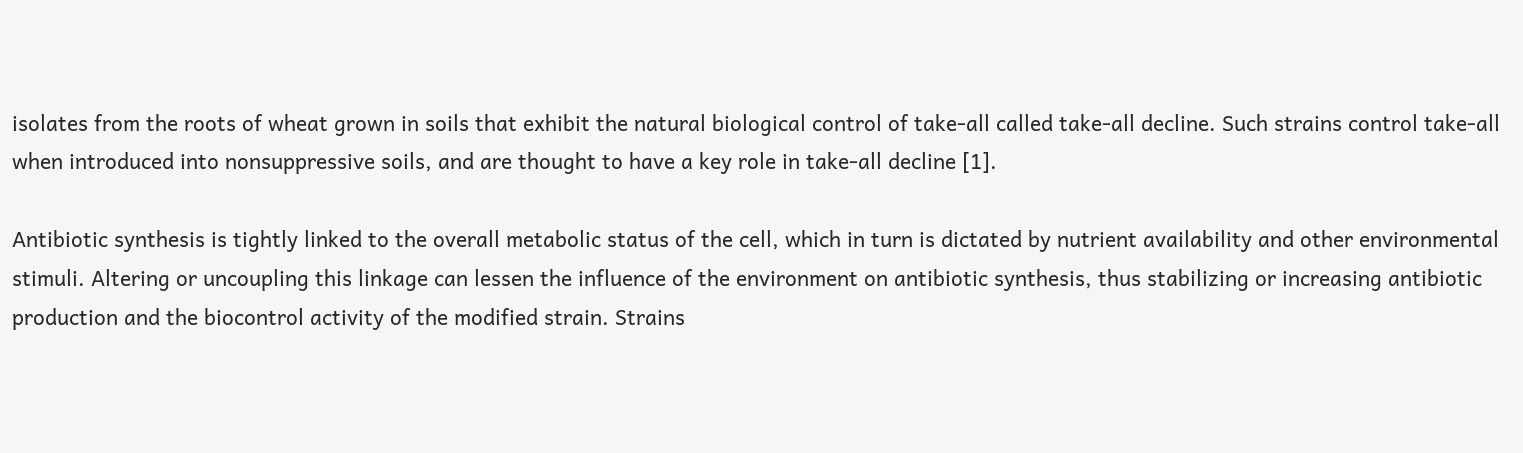isolates from the roots of wheat grown in soils that exhibit the natural biological control of take-all called take-all decline. Such strains control take-all when introduced into nonsuppressive soils, and are thought to have a key role in take-all decline [1].

Antibiotic synthesis is tightly linked to the overall metabolic status of the cell, which in turn is dictated by nutrient availability and other environmental stimuli. Altering or uncoupling this linkage can lessen the influence of the environment on antibiotic synthesis, thus stabilizing or increasing antibiotic production and the biocontrol activity of the modified strain. Strains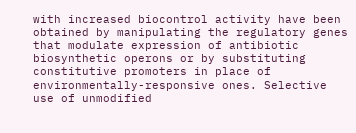with increased biocontrol activity have been obtained by manipulating the regulatory genes that modulate expression of antibiotic biosynthetic operons or by substituting constitutive promoters in place of environmentally-responsive ones. Selective use of unmodified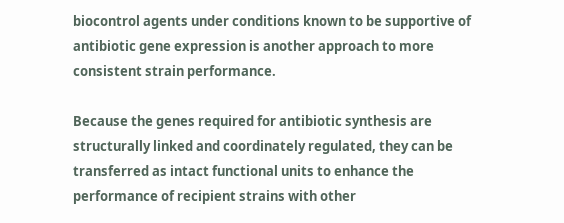biocontrol agents under conditions known to be supportive of antibiotic gene expression is another approach to more consistent strain performance.

Because the genes required for antibiotic synthesis are structurally linked and coordinately regulated, they can be transferred as intact functional units to enhance the performance of recipient strains with other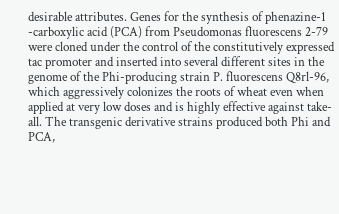desirable attributes. Genes for the synthesis of phenazine-1 -carboxylic acid (PCA) from Pseudomonas fluorescens 2-79 were cloned under the control of the constitutively expressed tac promoter and inserted into several different sites in the genome of the Phi-producing strain P. fluorescens Q8rl-96, which aggressively colonizes the roots of wheat even when applied at very low doses and is highly effective against take-all. The transgenic derivative strains produced both Phi and PCA,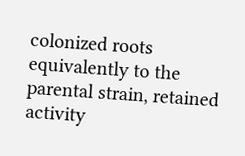colonized roots equivalently to the parental strain, retained activity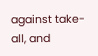against take-all, and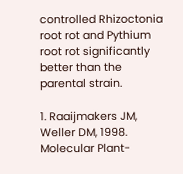controlled Rhizoctonia root rot and Pythium root rot significantly better than the parental strain.

1. Raaijmakers JM, Weller DM, 1998. Molecular Plant-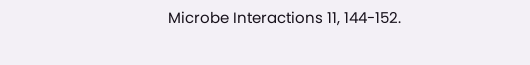Microbe Interactions 11, 144-152.